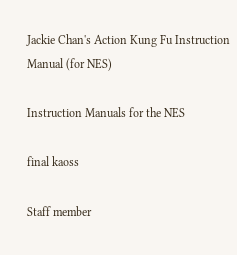Jackie Chan's Action Kung Fu Instruction Manual (for NES)

Instruction Manuals for the NES

final kaoss

Staff member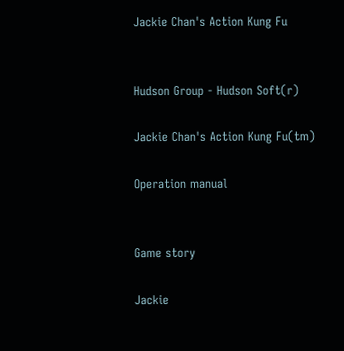Jackie Chan's Action Kung Fu


Hudson Group - Hudson Soft(r)

Jackie Chan's Action Kung Fu(tm)

Operation manual


Game story

Jackie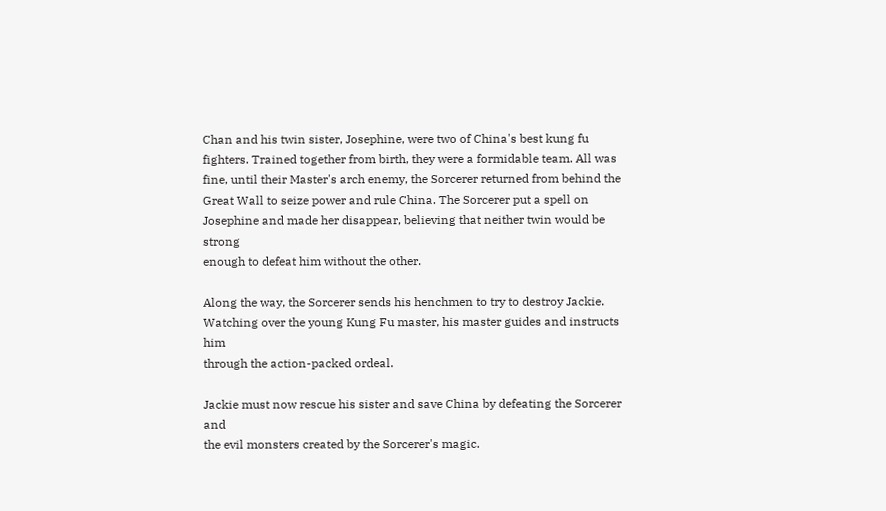Chan and his twin sister, Josephine, were two of China's best kung fu
fighters. Trained together from birth, they were a formidable team. All was
fine, until their Master's arch enemy, the Sorcerer returned from behind the
Great Wall to seize power and rule China. The Sorcerer put a spell on
Josephine and made her disappear, believing that neither twin would be strong
enough to defeat him without the other.

Along the way, the Sorcerer sends his henchmen to try to destroy Jackie.
Watching over the young Kung Fu master, his master guides and instructs him
through the action-packed ordeal.

Jackie must now rescue his sister and save China by defeating the Sorcerer and
the evil monsters created by the Sorcerer's magic.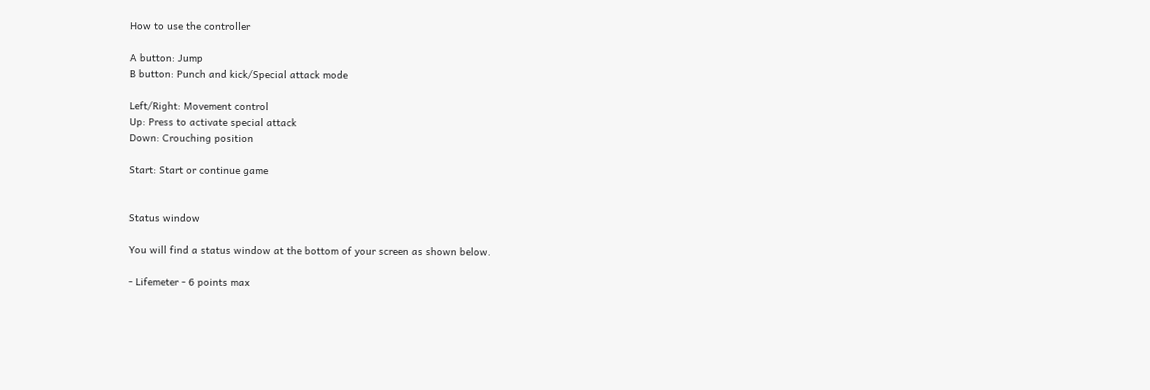How to use the controller

A button: Jump
B button: Punch and kick/Special attack mode

Left/Right: Movement control
Up: Press to activate special attack
Down: Crouching position

Start: Start or continue game


Status window

You will find a status window at the bottom of your screen as shown below.

- Lifemeter - 6 points max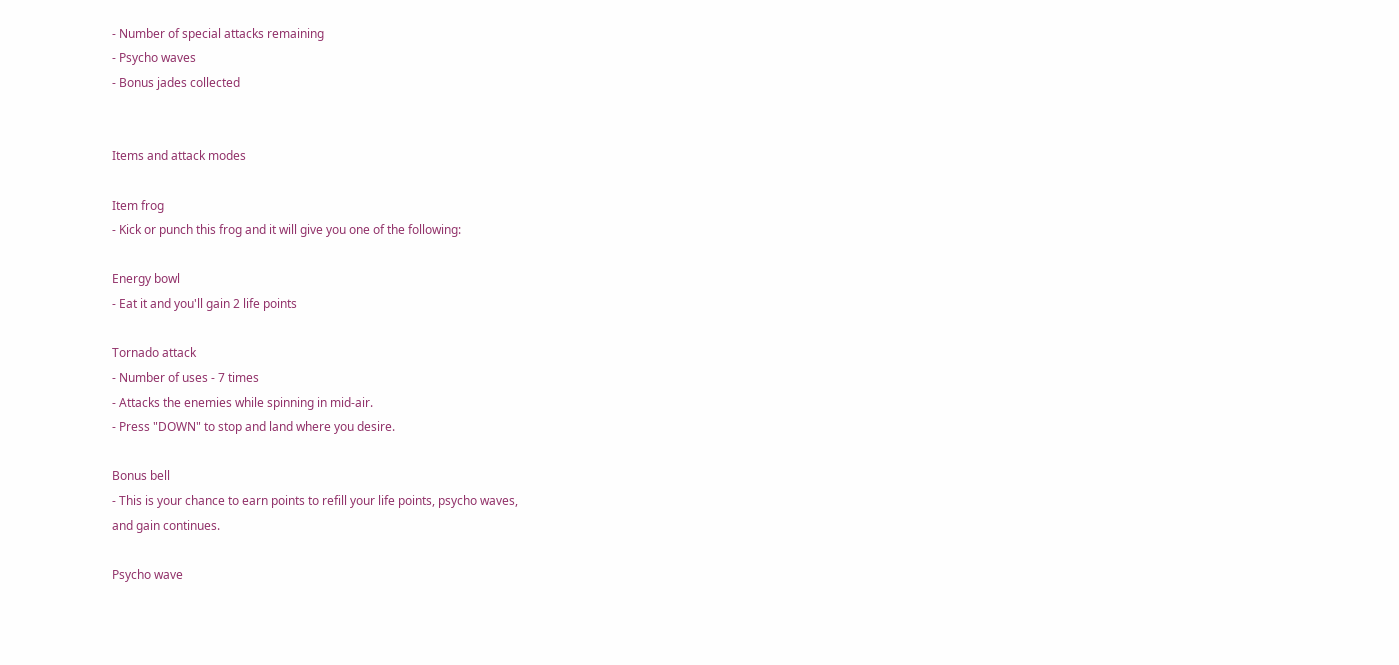- Number of special attacks remaining
- Psycho waves
- Bonus jades collected


Items and attack modes

Item frog
- Kick or punch this frog and it will give you one of the following:

Energy bowl
- Eat it and you'll gain 2 life points

Tornado attack
- Number of uses - 7 times
- Attacks the enemies while spinning in mid-air.
- Press "DOWN" to stop and land where you desire.

Bonus bell
- This is your chance to earn points to refill your life points, psycho waves,
and gain continues.

Psycho wave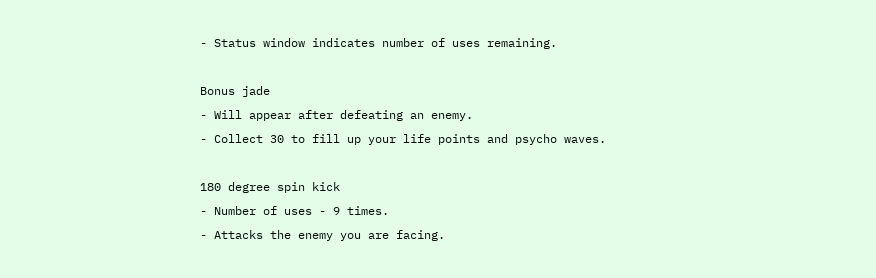- Status window indicates number of uses remaining.

Bonus jade
- Will appear after defeating an enemy.
- Collect 30 to fill up your life points and psycho waves.

180 degree spin kick
- Number of uses - 9 times.
- Attacks the enemy you are facing.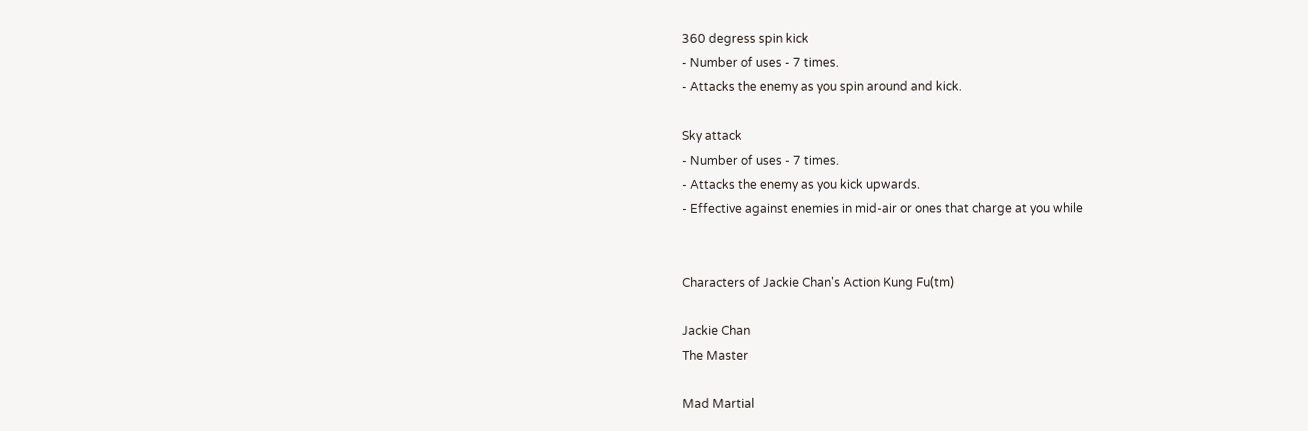360 degress spin kick
- Number of uses - 7 times.
- Attacks the enemy as you spin around and kick.

Sky attack
- Number of uses - 7 times.
- Attacks the enemy as you kick upwards.
- Effective against enemies in mid-air or ones that charge at you while


Characters of Jackie Chan's Action Kung Fu(tm)

Jackie Chan
The Master

Mad Martial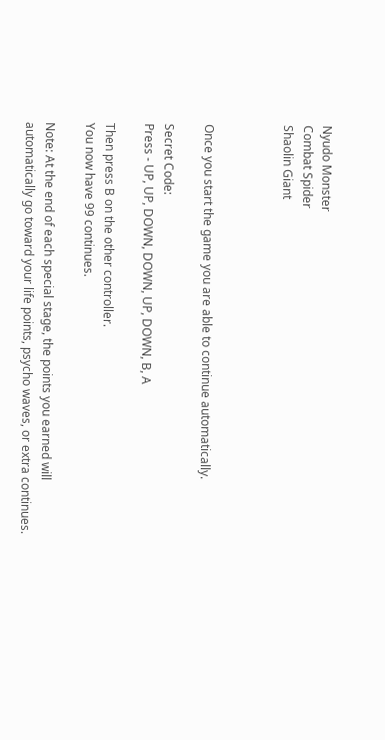Nyudo Monster
Combat Spider
Shaolin Giant



Once you start the game you are able to continue automatically.

Secret Code:
Press - UP, UP, DOWN, DOWN, UP, DOWN, B, A

Then press B on the other controller.
You now have 99 continues.

Note: At the end of each special stage, the points you earned will
automatically go toward your life points, psycho waves, or extra continues.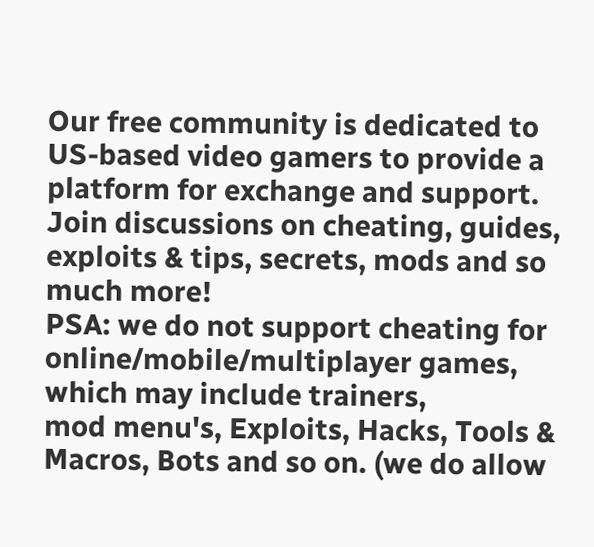Our free community is dedicated to US-based video gamers to provide a platform for exchange and support.
Join discussions on cheating, guides, exploits & tips, secrets, mods and so much more!
PSA: we do not support cheating for online/mobile/multiplayer games, which may include trainers,
mod menu's, Exploits, Hacks, Tools & Macros, Bots and so on. (we do allow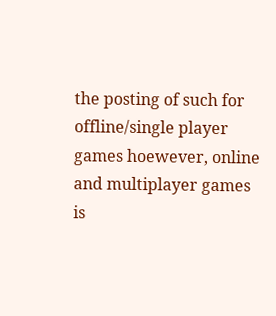the posting of such for offline/single player games hoewever, online and multiplayer games is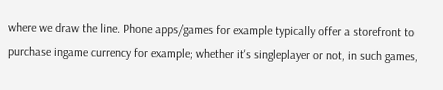where we draw the line. Phone apps/games for example typically offer a storefront to purchase ingame currency for example; whether it's singleplayer or not, in such games,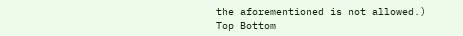the aforementioned is not allowed.)
Top Bottom